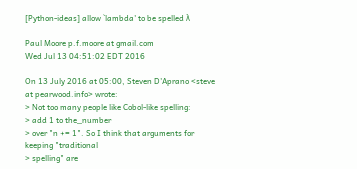[Python-ideas] allow `lambda' to be spelled λ

Paul Moore p.f.moore at gmail.com
Wed Jul 13 04:51:02 EDT 2016

On 13 July 2016 at 05:00, Steven D'Aprano <steve at pearwood.info> wrote:
> Not too many people like Cobol-like spelling:
> add 1 to the_number
> over "n += 1". So I think that arguments for keeping "traditional
> spelling" are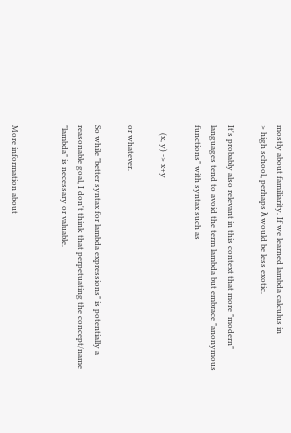mostly about familiarity. If we learned lambda calculus in
> high school, perhaps λ would be less exotic.

It's probably also relevant in this context that more "modern"
languages tend to avoid the term lambda but embrace "anonymous
functions" with syntax such as

    (x, y) -> x+y

or whatever.

So while "better syntax for lambda expressions" is potentially a
reasonable goal, I don't think that perpetuating the concept/name
"lambda" is necessary or valuable.


More information about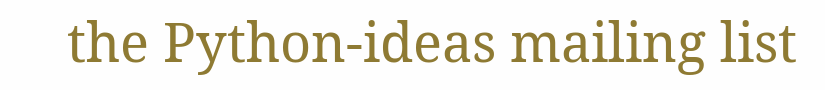the Python-ideas mailing list